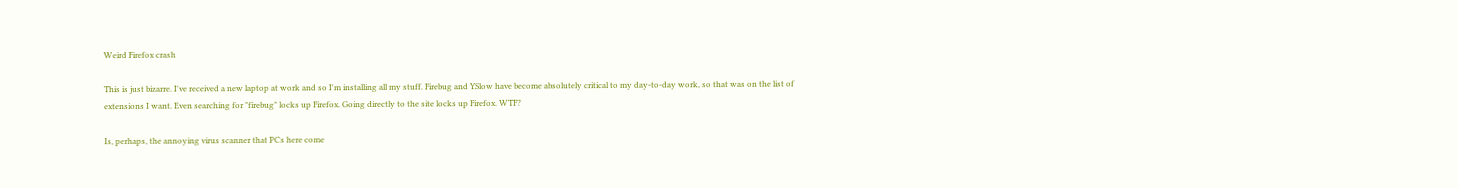Weird Firefox crash

This is just bizarre. I've received a new laptop at work and so I'm installing all my stuff. Firebug and YSlow have become absolutely critical to my day-to-day work, so that was on the list of extensions I want. Even searching for "firebug" locks up Firefox. Going directly to the site locks up Firefox. WTF?

Is, perhaps, the annoying virus scanner that PCs here come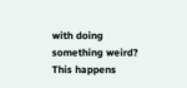with doing something weird? This happens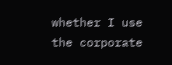whether I use the corporate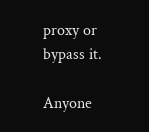proxy or bypass it.

Anyone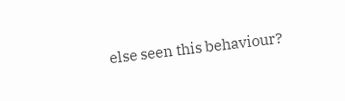else seen this behaviour?